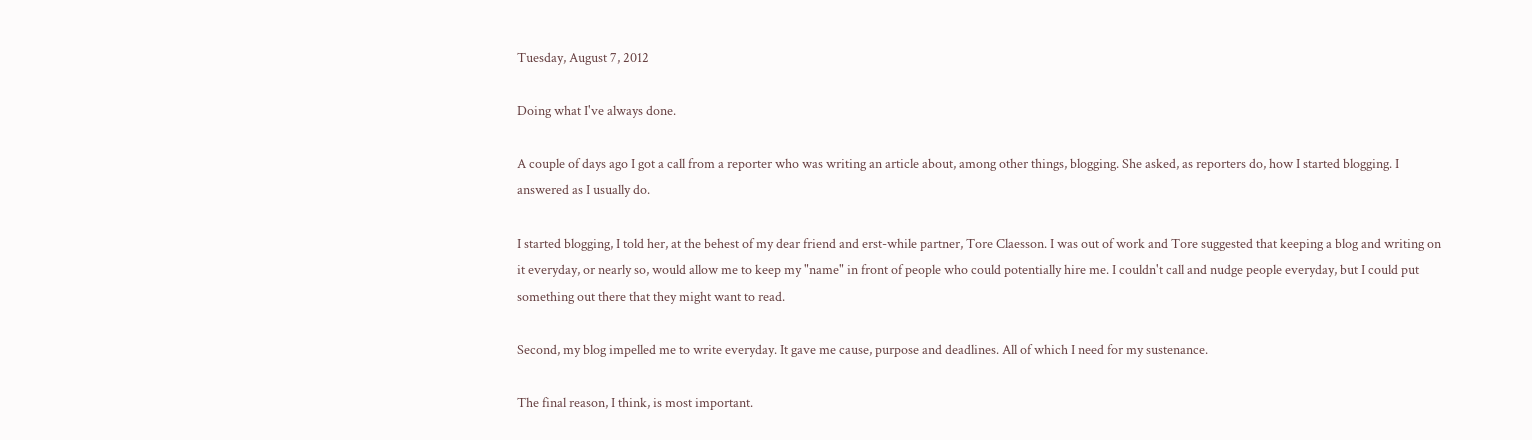Tuesday, August 7, 2012

Doing what I've always done.

A couple of days ago I got a call from a reporter who was writing an article about, among other things, blogging. She asked, as reporters do, how I started blogging. I answered as I usually do.

I started blogging, I told her, at the behest of my dear friend and erst-while partner, Tore Claesson. I was out of work and Tore suggested that keeping a blog and writing on it everyday, or nearly so, would allow me to keep my "name" in front of people who could potentially hire me. I couldn't call and nudge people everyday, but I could put something out there that they might want to read.

Second, my blog impelled me to write everyday. It gave me cause, purpose and deadlines. All of which I need for my sustenance.

The final reason, I think, is most important.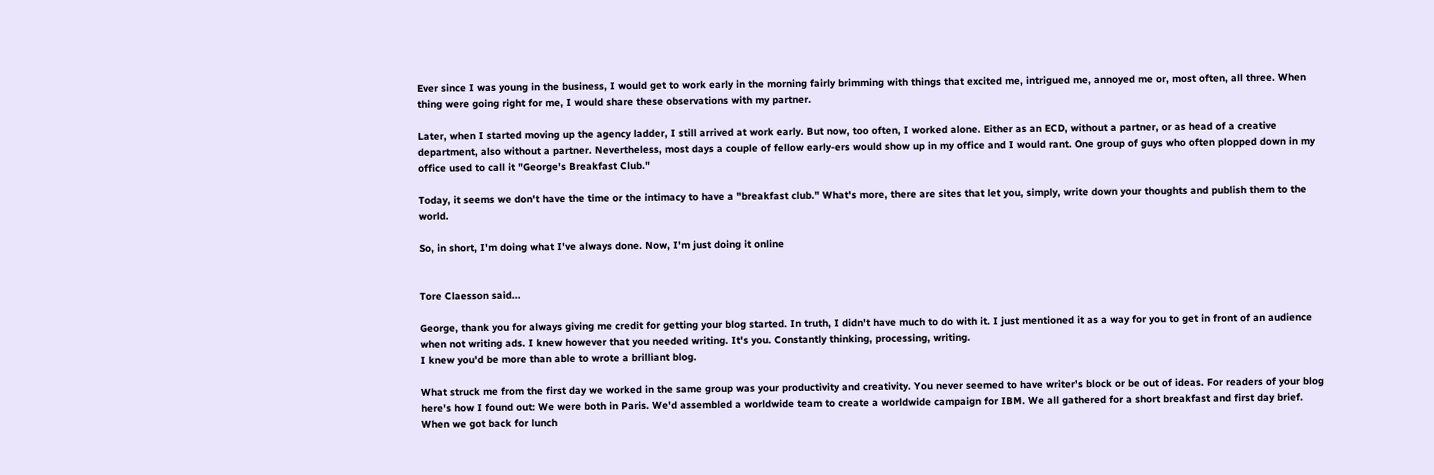Ever since I was young in the business, I would get to work early in the morning fairly brimming with things that excited me, intrigued me, annoyed me or, most often, all three. When thing were going right for me, I would share these observations with my partner.

Later, when I started moving up the agency ladder, I still arrived at work early. But now, too often, I worked alone. Either as an ECD, without a partner, or as head of a creative department, also without a partner. Nevertheless, most days a couple of fellow early-ers would show up in my office and I would rant. One group of guys who often plopped down in my office used to call it "George's Breakfast Club."

Today, it seems we don't have the time or the intimacy to have a "breakfast club." What's more, there are sites that let you, simply, write down your thoughts and publish them to the world.

So, in short, I'm doing what I've always done. Now, I'm just doing it online


Tore Claesson said...

George, thank you for always giving me credit for getting your blog started. In truth, I didn't have much to do with it. I just mentioned it as a way for you to get in front of an audience when not writing ads. I knew however that you needed writing. It's you. Constantly thinking, processing, writing.
I knew you'd be more than able to wrote a brilliant blog.

What struck me from the first day we worked in the same group was your productivity and creativity. You never seemed to have writer's block or be out of ideas. For readers of your blog here's how I found out: We were both in Paris. We'd assembled a worldwide team to create a worldwide campaign for IBM. We all gathered for a short breakfast and first day brief. When we got back for lunch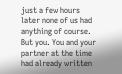just a few hours later none of us had anything of course. But you. You and your partner at the time had already written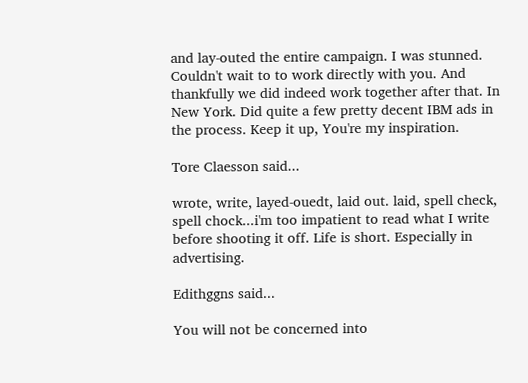and lay-outed the entire campaign. I was stunned. Couldn't wait to to work directly with you. And thankfully we did indeed work together after that. In New York. Did quite a few pretty decent IBM ads in the process. Keep it up, You're my inspiration.

Tore Claesson said...

wrote, write, layed-ouedt, laid out. laid, spell check, spell chock...i'm too impatient to read what I write before shooting it off. Life is short. Especially in advertising.

Edithggns said...

You will not be concerned into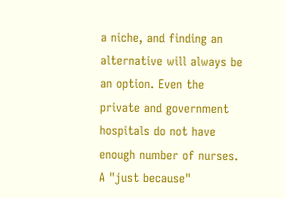a niche, and finding an alternative will always be an option. Even the private and government hospitals do not have enough number of nurses. A "just because"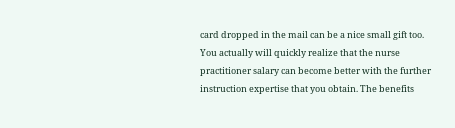card dropped in the mail can be a nice small gift too. You actually will quickly realize that the nurse practitioner salary can become better with the further instruction expertise that you obtain. The benefits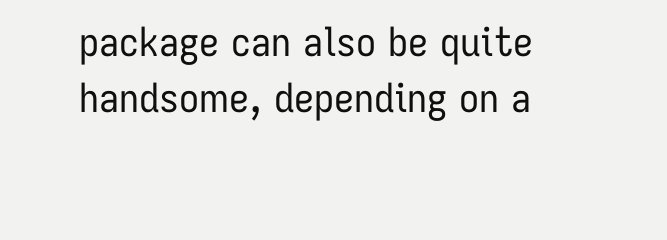package can also be quite handsome, depending on a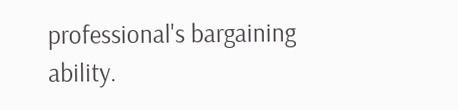professional's bargaining ability.